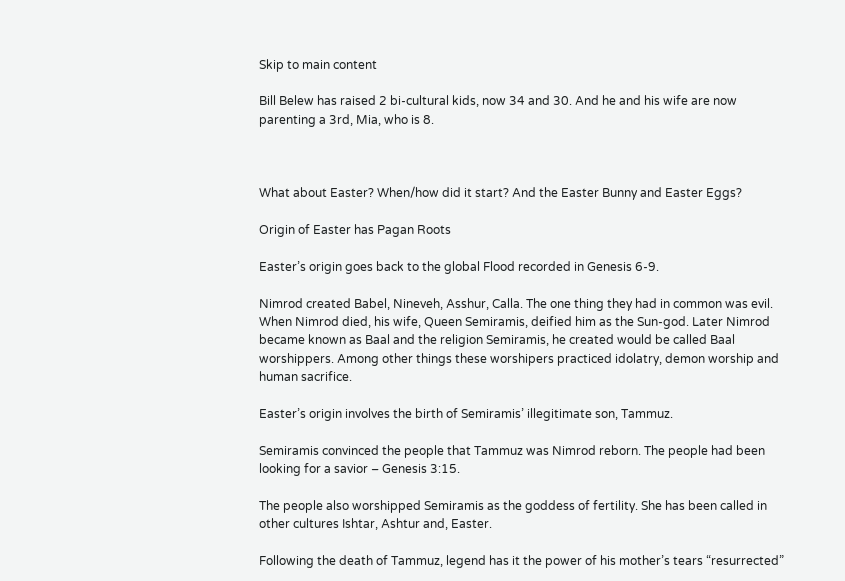Skip to main content

Bill Belew has raised 2 bi-cultural kids, now 34 and 30. And he and his wife are now parenting a 3rd, Mia, who is 8.



What about Easter? When/how did it start? And the Easter Bunny and Easter Eggs?

Origin of Easter has Pagan Roots

Easter’s origin goes back to the global Flood recorded in Genesis 6-9.

Nimrod created Babel, Nineveh, Asshur, Calla. The one thing they had in common was evil. When Nimrod died, his wife, Queen Semiramis, deified him as the Sun-god. Later Nimrod became known as Baal and the religion Semiramis, he created would be called Baal worshippers. Among other things these worshipers practiced idolatry, demon worship and human sacrifice.

Easter’s origin involves the birth of Semiramis’ illegitimate son, Tammuz.

Semiramis convinced the people that Tammuz was Nimrod reborn. The people had been looking for a savior – Genesis 3:15.

The people also worshipped Semiramis as the goddess of fertility. She has been called in other cultures Ishtar, Ashtur and, Easter.

Following the death of Tammuz, legend has it the power of his mother’s tears “resurrected”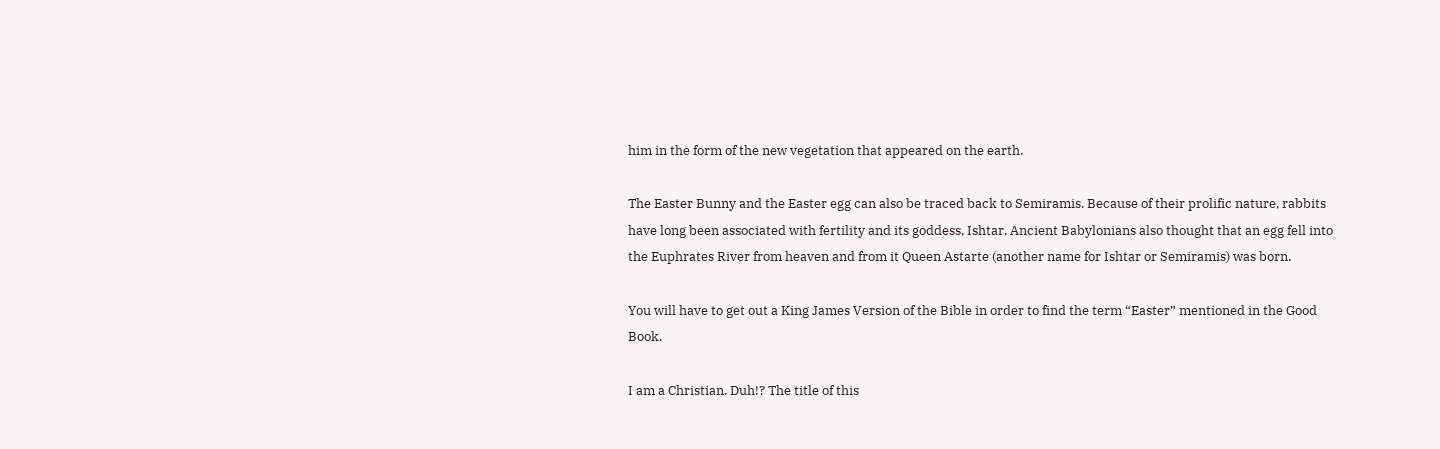him in the form of the new vegetation that appeared on the earth.

The Easter Bunny and the Easter egg can also be traced back to Semiramis. Because of their prolific nature, rabbits have long been associated with fertility and its goddess, Ishtar. Ancient Babylonians also thought that an egg fell into the Euphrates River from heaven and from it Queen Astarte (another name for Ishtar or Semiramis) was born.

You will have to get out a King James Version of the Bible in order to find the term “Easter” mentioned in the Good Book.

I am a Christian. Duh!? The title of this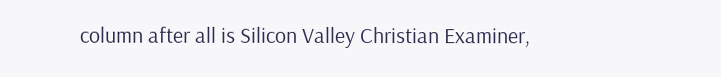column after all is Silicon Valley Christian Examiner,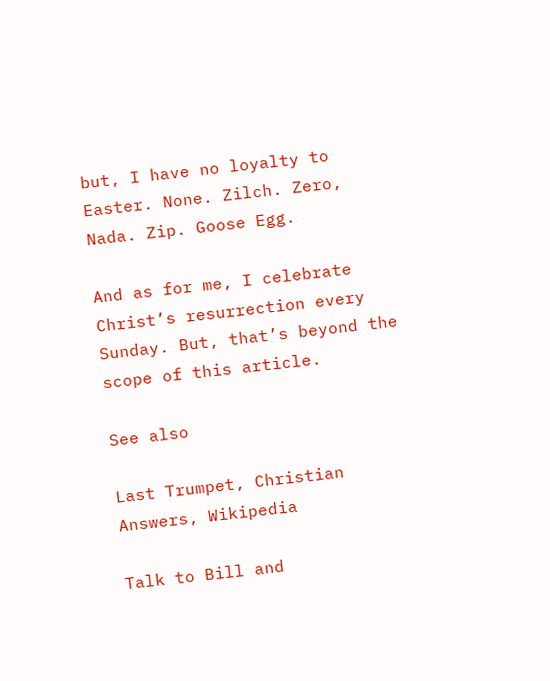but, I have no loyalty to Easter. None. Zilch. Zero, Nada. Zip. Goose Egg.

And as for me, I celebrate Christ’s resurrection every Sunday. But, that’s beyond the scope of this article.

See also

Last Trumpet, Christian Answers, Wikipedia

Talk to Bill and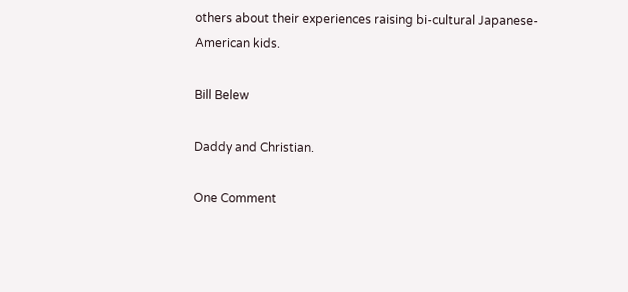others about their experiences raising bi-cultural Japanese-American kids.

Bill Belew

Daddy and Christian.

One Comment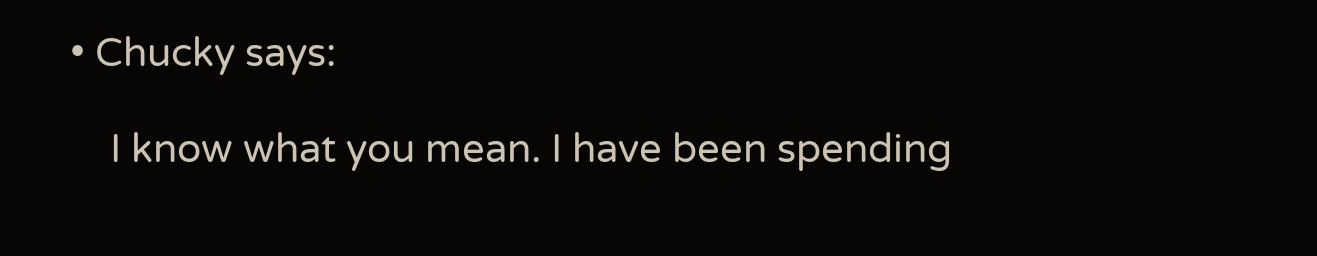• Chucky says:

    I know what you mean. I have been spending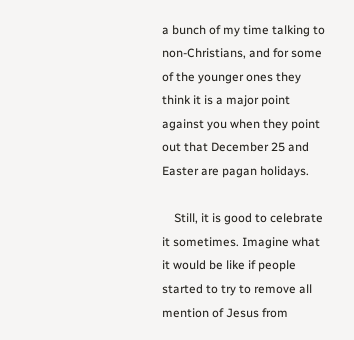a bunch of my time talking to non-Christians, and for some of the younger ones they think it is a major point against you when they point out that December 25 and Easter are pagan holidays.

    Still, it is good to celebrate it sometimes. Imagine what it would be like if people started to try to remove all mention of Jesus from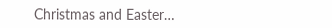Christmas and Easter…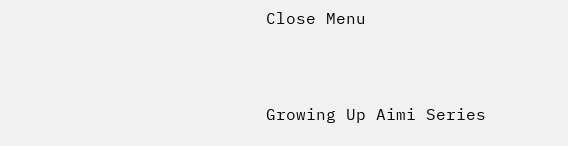Close Menu


Growing Up Aimi Series